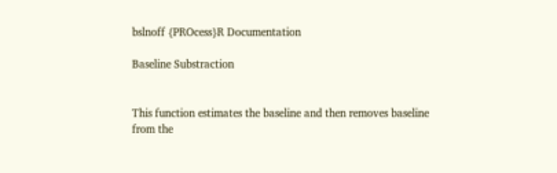bslnoff {PROcess}R Documentation

Baseline Substraction


This function estimates the baseline and then removes baseline from the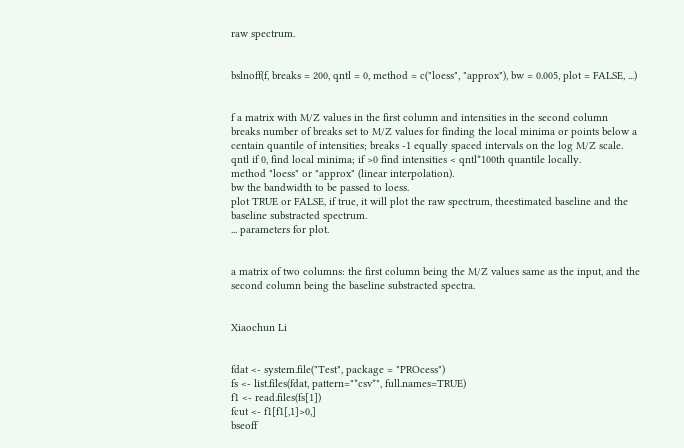raw spectrum.


bslnoff(f, breaks = 200, qntl = 0, method = c("loess", "approx"), bw = 0.005, plot = FALSE, ...)


f a matrix with M/Z values in the first column and intensities in the second column
breaks number of breaks set to M/Z values for finding the local minima or points below a centain quantile of intensities; breaks -1 equally spaced intervals on the log M/Z scale.
qntl if 0, find local minima; if >0 find intensities < qntl*100th quantile locally.
method "loess" or "approx" (linear interpolation).
bw the bandwidth to be passed to loess.
plot TRUE or FALSE, if true, it will plot the raw spectrum, theestimated baseline and the baseline substracted spectrum.
... parameters for plot.


a matrix of two columns: the first column being the M/Z values same as the input, and the second column being the baseline substracted spectra.


Xiaochun Li


fdat <- system.file("Test", package = "PROcess")
fs <- list.files(fdat, pattern="*csv*", full.names=TRUE)
f1 <- read.files(fs[1])
fcut <- f1[f1[,1]>0,]
bseoff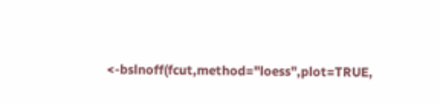<-bslnoff(fcut,method="loess",plot=TRUE,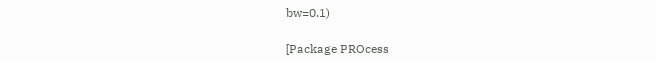bw=0.1)

[Package PROcess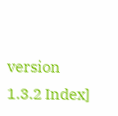version 1.3.2 Index]